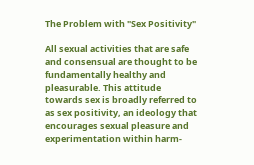The Problem with "Sex Positivity"

All sexual activities that are safe and consensual are thought to be fundamentally healthy and pleasurable. This attitude towards sex is broadly referred to as sex positivity, an ideology that encourages sexual pleasure and experimentation within harm-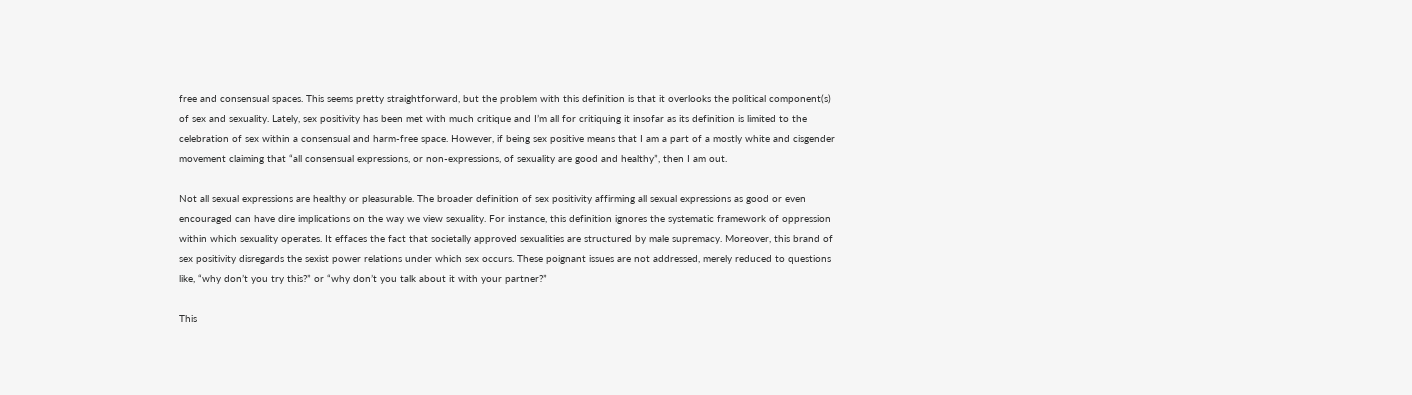free and consensual spaces. This seems pretty straightforward, but the problem with this definition is that it overlooks the political component(s) of sex and sexuality. Lately, sex positivity has been met with much critique and I’m all for critiquing it insofar as its definition is limited to the celebration of sex within a consensual and harm-free space. However, if being sex positive means that I am a part of a mostly white and cisgender movement claiming that “all consensual expressions, or non-expressions, of sexuality are good and healthy”, then I am out.

Not all sexual expressions are healthy or pleasurable. The broader definition of sex positivity affirming all sexual expressions as good or even encouraged can have dire implications on the way we view sexuality. For instance, this definition ignores the systematic framework of oppression within which sexuality operates. It effaces the fact that societally approved sexualities are structured by male supremacy. Moreover, this brand of sex positivity disregards the sexist power relations under which sex occurs. These poignant issues are not addressed, merely reduced to questions like, “why don’t you try this?” or “why don’t you talk about it with your partner?”

This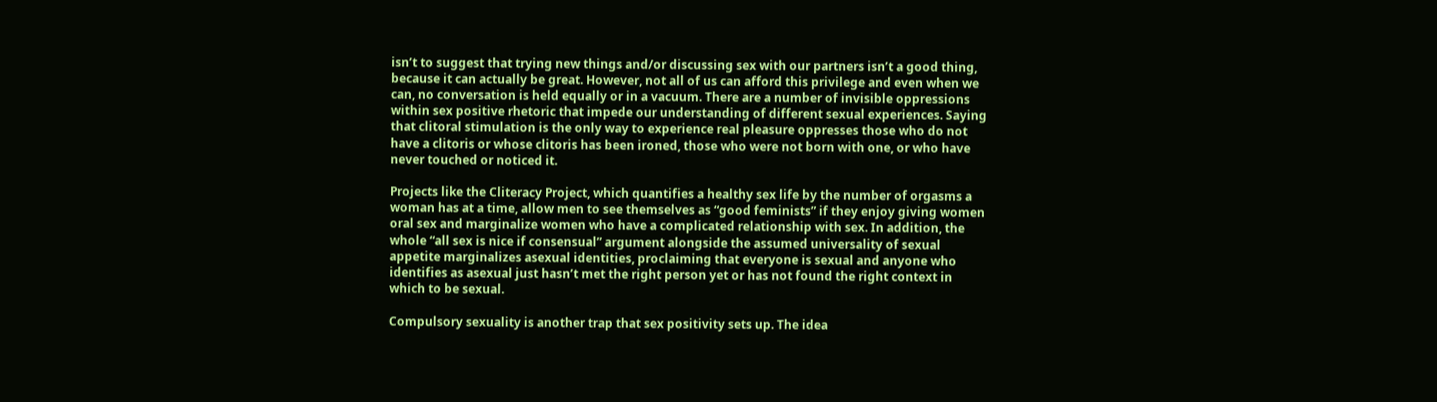isn’t to suggest that trying new things and/or discussing sex with our partners isn’t a good thing, because it can actually be great. However, not all of us can afford this privilege and even when we can, no conversation is held equally or in a vacuum. There are a number of invisible oppressions within sex positive rhetoric that impede our understanding of different sexual experiences. Saying that clitoral stimulation is the only way to experience real pleasure oppresses those who do not have a clitoris or whose clitoris has been ironed, those who were not born with one, or who have never touched or noticed it.

Projects like the Cliteracy Project, which quantifies a healthy sex life by the number of orgasms a woman has at a time, allow men to see themselves as “good feminists” if they enjoy giving women oral sex and marginalize women who have a complicated relationship with sex. In addition, the whole “all sex is nice if consensual” argument alongside the assumed universality of sexual appetite marginalizes asexual identities, proclaiming that everyone is sexual and anyone who identifies as asexual just hasn’t met the right person yet or has not found the right context in which to be sexual.

Compulsory sexuality is another trap that sex positivity sets up. The idea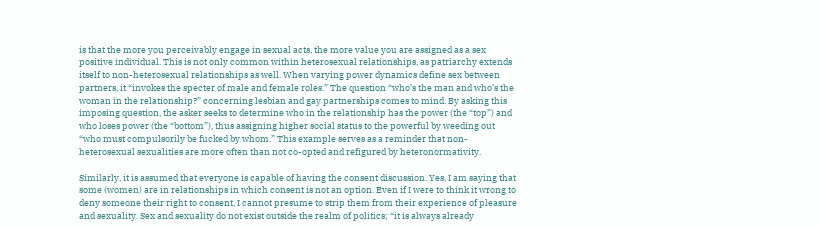is that the more you perceivably engage in sexual acts, the more value you are assigned as a sex positive individual. This is not only common within heterosexual relationships, as patriarchy extends itself to non-heterosexual relationships as well. When varying power dynamics define sex between partners, it “invokes the specter of male and female roles.” The question “who’s the man and who’s the woman in the relationship?” concerning lesbian and gay partnerships comes to mind. By asking this imposing question, the asker seeks to determine who in the relationship has the power (the “top”) and who loses power (the “bottom”), thus assigning higher social status to the powerful by weeding out “who must compulsorily be fucked by whom.” This example serves as a reminder that non-heterosexual sexualities are more often than not co-opted and refigured by heteronormativity.

Similarly, it is assumed that everyone is capable of having the consent discussion. Yes, I am saying that some (women) are in relationships in which consent is not an option. Even if I were to think it wrong to deny someone their right to consent, I cannot presume to strip them from their experience of pleasure and sexuality. Sex and sexuality do not exist outside the realm of politics; “it is always already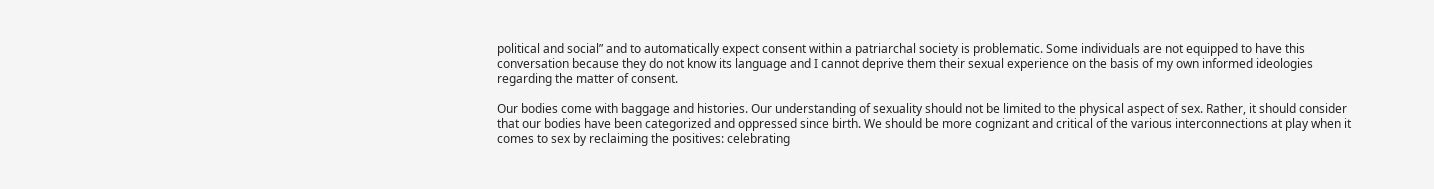political and social” and to automatically expect consent within a patriarchal society is problematic. Some individuals are not equipped to have this conversation because they do not know its language and I cannot deprive them their sexual experience on the basis of my own informed ideologies regarding the matter of consent.

Our bodies come with baggage and histories. Our understanding of sexuality should not be limited to the physical aspect of sex. Rather, it should consider that our bodies have been categorized and oppressed since birth. We should be more cognizant and critical of the various interconnections at play when it comes to sex by reclaiming the positives: celebrating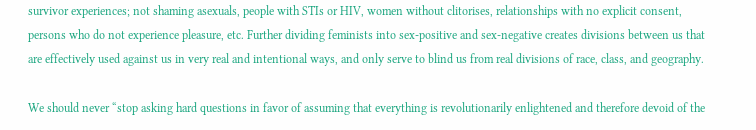survivor experiences; not shaming asexuals, people with STIs or HIV, women without clitorises, relationships with no explicit consent, persons who do not experience pleasure, etc. Further dividing feminists into sex-positive and sex-negative creates divisions between us that are effectively used against us in very real and intentional ways, and only serve to blind us from real divisions of race, class, and geography.

We should never “stop asking hard questions in favor of assuming that everything is revolutionarily enlightened and therefore devoid of the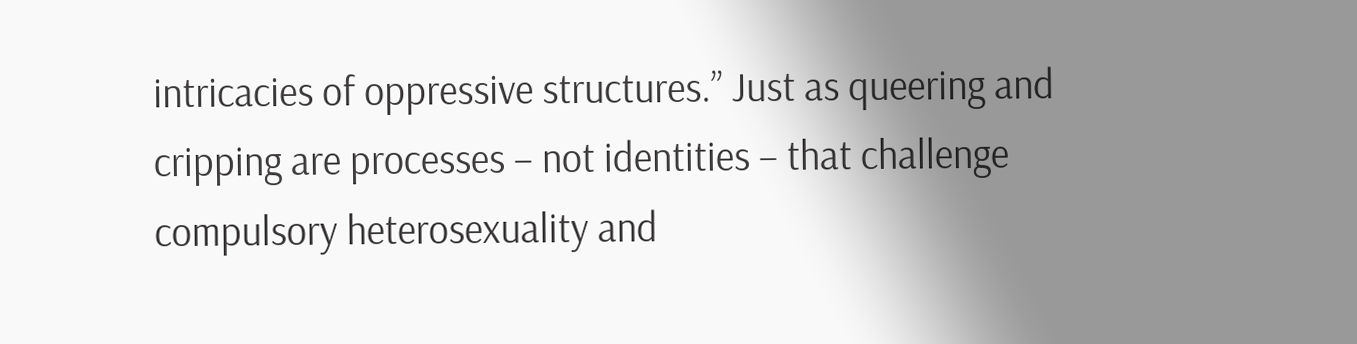intricacies of oppressive structures.” Just as queering and cripping are processes – not identities – that challenge compulsory heterosexuality and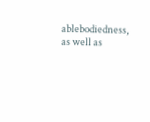ablebodiedness, as well as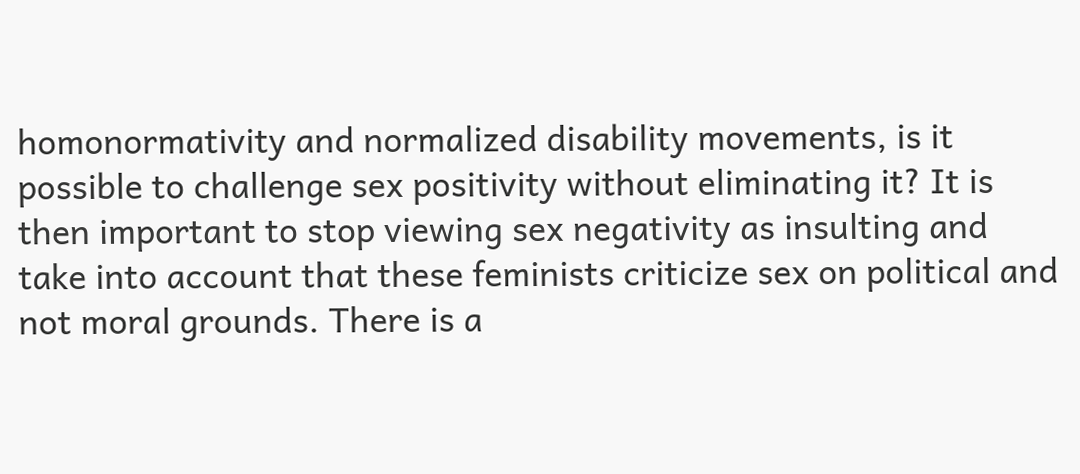homonormativity and normalized disability movements, is it possible to challenge sex positivity without eliminating it? It is then important to stop viewing sex negativity as insulting and take into account that these feminists criticize sex on political and not moral grounds. There is a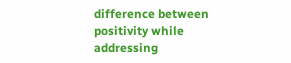difference between positivity while addressing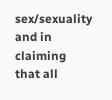sex/sexuality and in claiming that all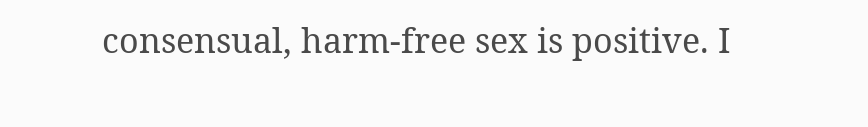consensual, harm-free sex is positive. I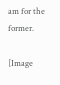am for the former.

[Image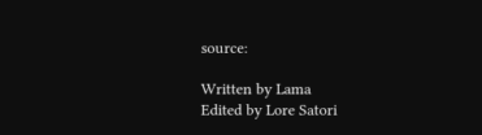source:

Written by Lama
Edited by Lore Satori